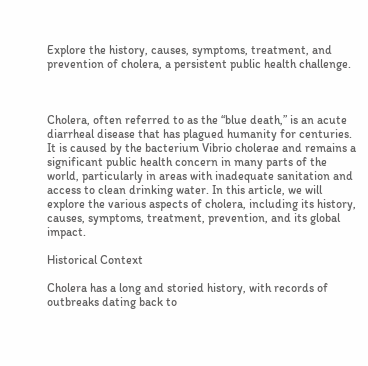Explore the history, causes, symptoms, treatment, and prevention of cholera, a persistent public health challenge.



Cholera, often referred to as the “blue death,” is an acute diarrheal disease that has plagued humanity for centuries. It is caused by the bacterium Vibrio cholerae and remains a significant public health concern in many parts of the world, particularly in areas with inadequate sanitation and access to clean drinking water. In this article, we will explore the various aspects of cholera, including its history, causes, symptoms, treatment, prevention, and its global impact.

Historical Context

Cholera has a long and storied history, with records of outbreaks dating back to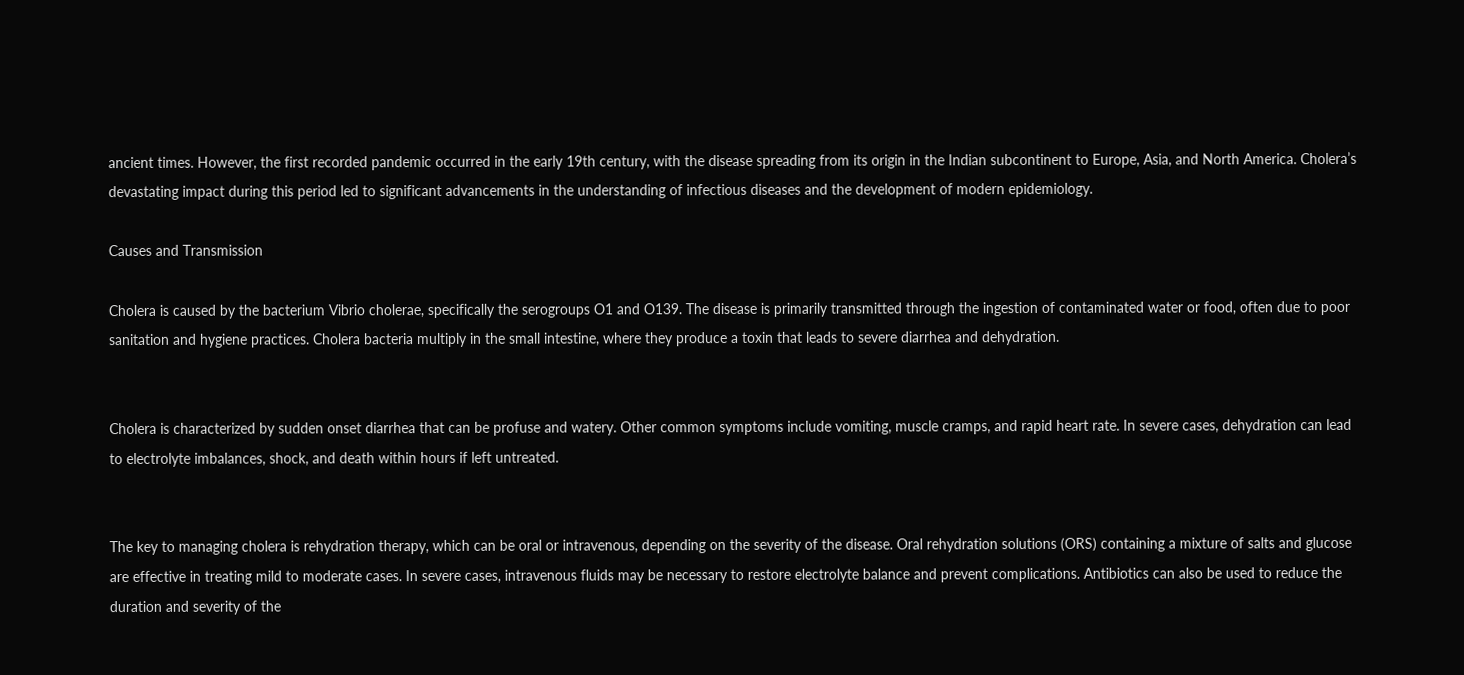ancient times. However, the first recorded pandemic occurred in the early 19th century, with the disease spreading from its origin in the Indian subcontinent to Europe, Asia, and North America. Cholera’s devastating impact during this period led to significant advancements in the understanding of infectious diseases and the development of modern epidemiology.

Causes and Transmission

Cholera is caused by the bacterium Vibrio cholerae, specifically the serogroups O1 and O139. The disease is primarily transmitted through the ingestion of contaminated water or food, often due to poor sanitation and hygiene practices. Cholera bacteria multiply in the small intestine, where they produce a toxin that leads to severe diarrhea and dehydration.


Cholera is characterized by sudden onset diarrhea that can be profuse and watery. Other common symptoms include vomiting, muscle cramps, and rapid heart rate. In severe cases, dehydration can lead to electrolyte imbalances, shock, and death within hours if left untreated.


The key to managing cholera is rehydration therapy, which can be oral or intravenous, depending on the severity of the disease. Oral rehydration solutions (ORS) containing a mixture of salts and glucose are effective in treating mild to moderate cases. In severe cases, intravenous fluids may be necessary to restore electrolyte balance and prevent complications. Antibiotics can also be used to reduce the duration and severity of the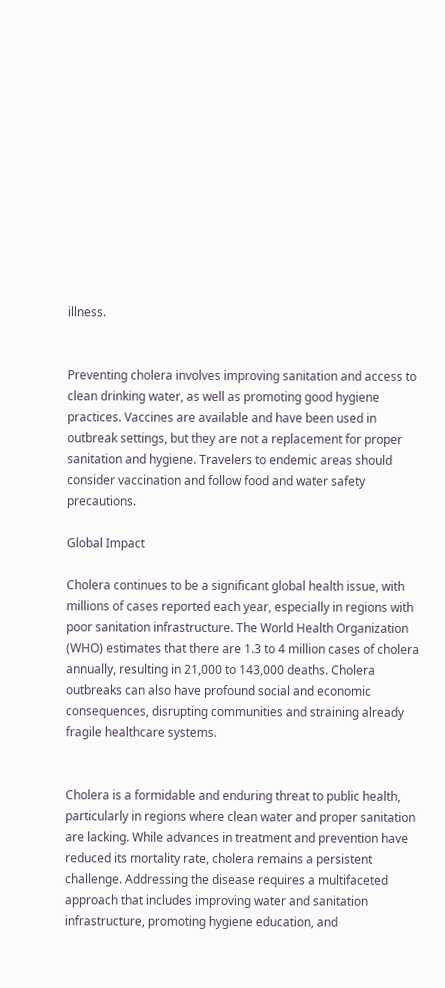illness.


Preventing cholera involves improving sanitation and access to clean drinking water, as well as promoting good hygiene practices. Vaccines are available and have been used in outbreak settings, but they are not a replacement for proper sanitation and hygiene. Travelers to endemic areas should consider vaccination and follow food and water safety precautions.

Global Impact

Cholera continues to be a significant global health issue, with millions of cases reported each year, especially in regions with poor sanitation infrastructure. The World Health Organization (WHO) estimates that there are 1.3 to 4 million cases of cholera annually, resulting in 21,000 to 143,000 deaths. Cholera outbreaks can also have profound social and economic consequences, disrupting communities and straining already fragile healthcare systems.


Cholera is a formidable and enduring threat to public health, particularly in regions where clean water and proper sanitation are lacking. While advances in treatment and prevention have reduced its mortality rate, cholera remains a persistent challenge. Addressing the disease requires a multifaceted approach that includes improving water and sanitation infrastructure, promoting hygiene education, and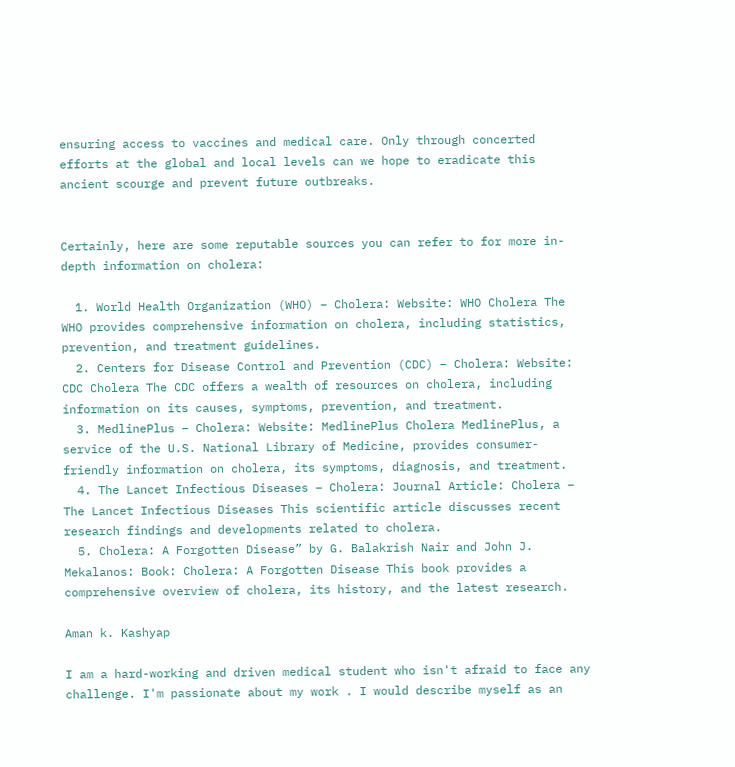ensuring access to vaccines and medical care. Only through concerted efforts at the global and local levels can we hope to eradicate this ancient scourge and prevent future outbreaks.


Certainly, here are some reputable sources you can refer to for more in-depth information on cholera:

  1. World Health Organization (WHO) – Cholera: Website: WHO Cholera The WHO provides comprehensive information on cholera, including statistics, prevention, and treatment guidelines.
  2. Centers for Disease Control and Prevention (CDC) – Cholera: Website: CDC Cholera The CDC offers a wealth of resources on cholera, including information on its causes, symptoms, prevention, and treatment.
  3. MedlinePlus – Cholera: Website: MedlinePlus Cholera MedlinePlus, a service of the U.S. National Library of Medicine, provides consumer-friendly information on cholera, its symptoms, diagnosis, and treatment.
  4. The Lancet Infectious Diseases – Cholera: Journal Article: Cholera – The Lancet Infectious Diseases This scientific article discusses recent research findings and developments related to cholera.
  5. Cholera: A Forgotten Disease” by G. Balakrish Nair and John J. Mekalanos: Book: Cholera: A Forgotten Disease This book provides a comprehensive overview of cholera, its history, and the latest research.

Aman k. Kashyap

I am a hard-working and driven medical student who isn't afraid to face any challenge. I'm passionate about my work . I would describe myself as an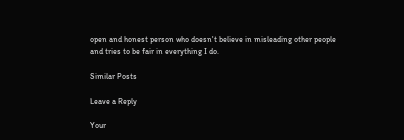open and honest person who doesn't believe in misleading other people and tries to be fair in everything I do.

Similar Posts

Leave a Reply

Your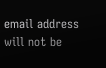email address will not be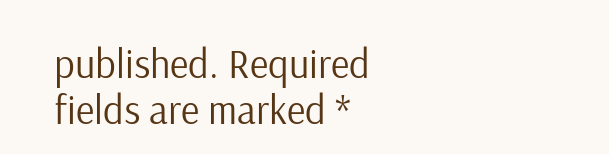published. Required fields are marked *